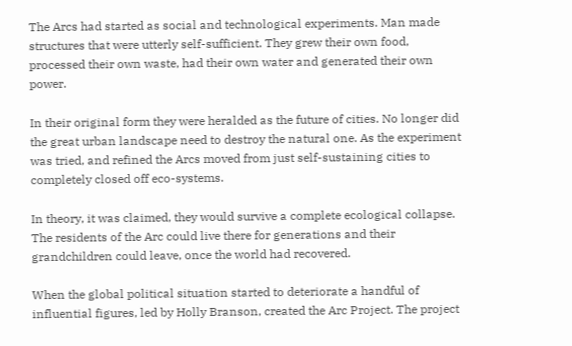The Arcs had started as social and technological experiments. Man made structures that were utterly self-sufficient. They grew their own food, processed their own waste, had their own water and generated their own power.

In their original form they were heralded as the future of cities. No longer did the great urban landscape need to destroy the natural one. As the experiment was tried, and refined the Arcs moved from just self-sustaining cities to completely closed off eco-systems.

In theory, it was claimed, they would survive a complete ecological collapse. The residents of the Arc could live there for generations and their grandchildren could leave, once the world had recovered.

When the global political situation started to deteriorate a handful of influential figures, led by Holly Branson, created the Arc Project. The project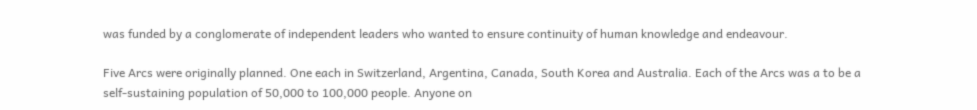was funded by a conglomerate of independent leaders who wanted to ensure continuity of human knowledge and endeavour.

Five Arcs were originally planned. One each in Switzerland, Argentina, Canada, South Korea and Australia. Each of the Arcs was a to be a self-sustaining population of 50,000 to 100,000 people. Anyone on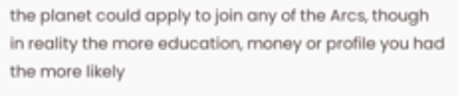the planet could apply to join any of the Arcs, though in reality the more education, money or profile you had the more likely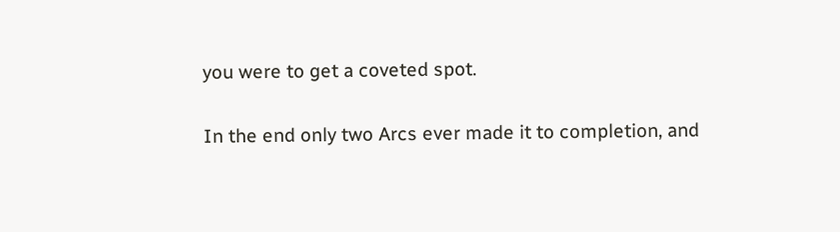you were to get a coveted spot.

In the end only two Arcs ever made it to completion, and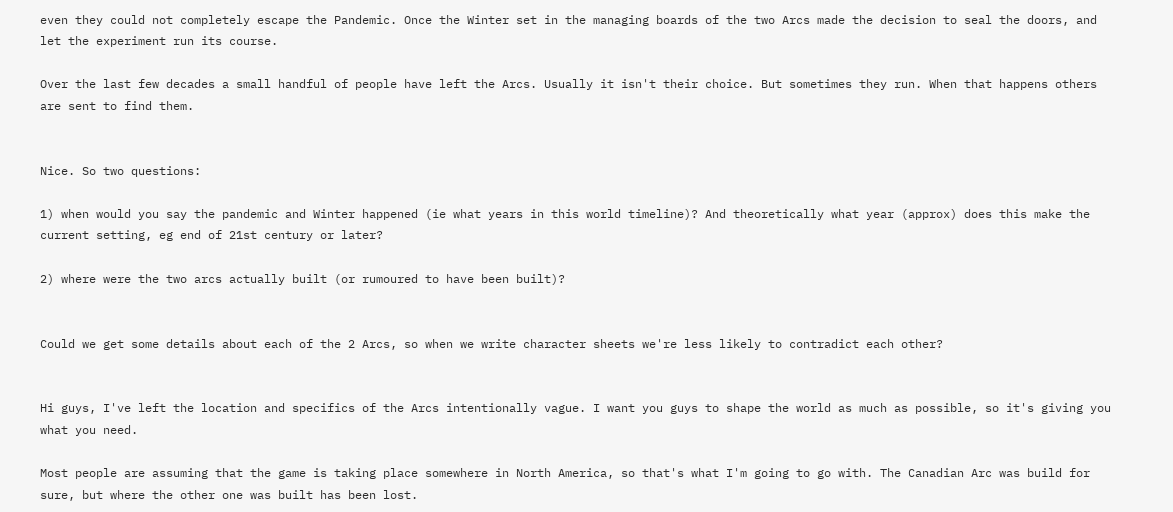even they could not completely escape the Pandemic. Once the Winter set in the managing boards of the two Arcs made the decision to seal the doors, and let the experiment run its course.

Over the last few decades a small handful of people have left the Arcs. Usually it isn't their choice. But sometimes they run. When that happens others are sent to find them.


Nice. So two questions:

1) when would you say the pandemic and Winter happened (ie what years in this world timeline)? And theoretically what year (approx) does this make the current setting, eg end of 21st century or later?

2) where were the two arcs actually built (or rumoured to have been built)?


Could we get some details about each of the 2 Arcs, so when we write character sheets we're less likely to contradict each other?


Hi guys, I've left the location and specifics of the Arcs intentionally vague. I want you guys to shape the world as much as possible, so it's giving you what you need.

Most people are assuming that the game is taking place somewhere in North America, so that's what I'm going to go with. The Canadian Arc was build for sure, but where the other one was built has been lost.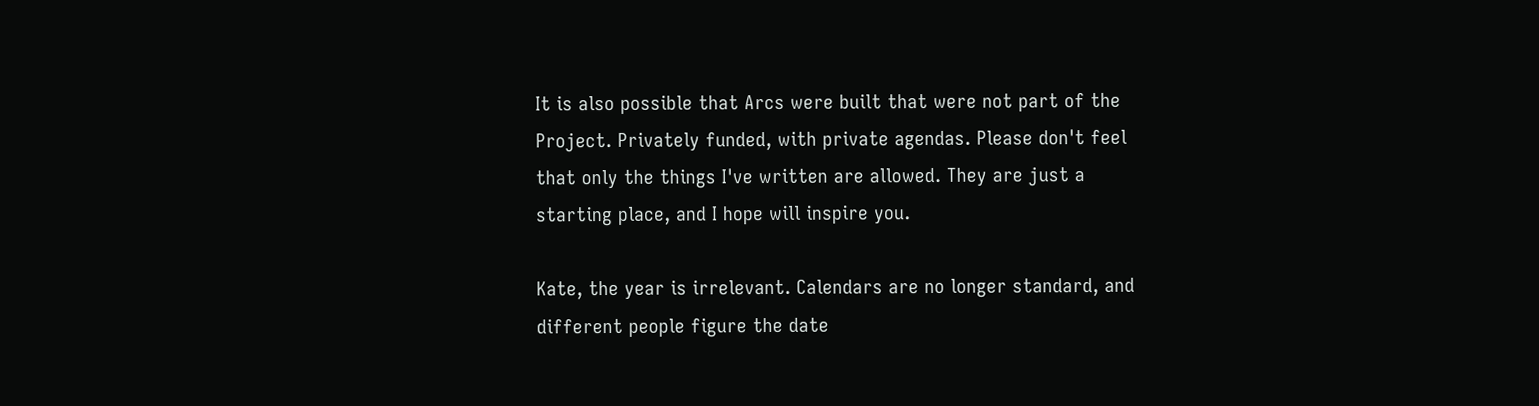It is also possible that Arcs were built that were not part of the Project. Privately funded, with private agendas. Please don't feel that only the things I've written are allowed. They are just a starting place, and I hope will inspire you.

Kate, the year is irrelevant. Calendars are no longer standard, and different people figure the date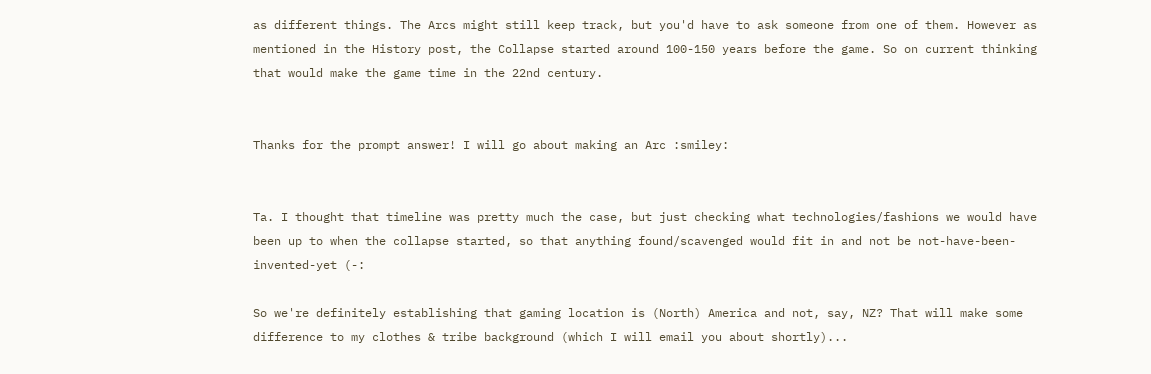as different things. The Arcs might still keep track, but you'd have to ask someone from one of them. However as mentioned in the History post, the Collapse started around 100-150 years before the game. So on current thinking that would make the game time in the 22nd century.


Thanks for the prompt answer! I will go about making an Arc :smiley:


Ta. I thought that timeline was pretty much the case, but just checking what technologies/fashions we would have been up to when the collapse started, so that anything found/scavenged would fit in and not be not-have-been-invented-yet (-:

So we're definitely establishing that gaming location is (North) America and not, say, NZ? That will make some difference to my clothes & tribe background (which I will email you about shortly)...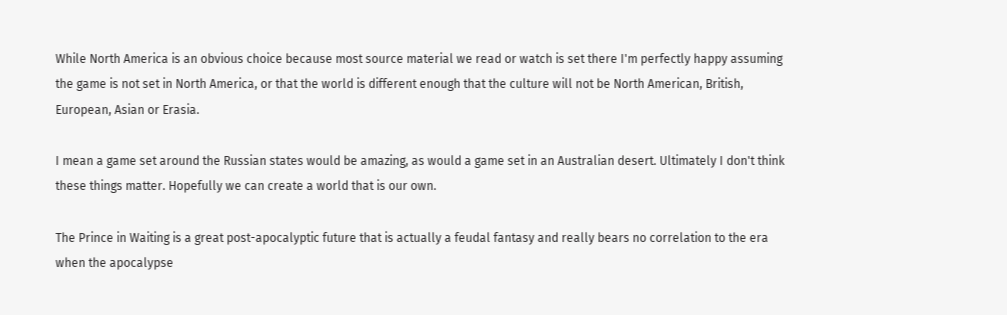While North America is an obvious choice because most source material we read or watch is set there I'm perfectly happy assuming the game is not set in North America, or that the world is different enough that the culture will not be North American, British, European, Asian or Erasia.

I mean a game set around the Russian states would be amazing, as would a game set in an Australian desert. Ultimately I don't think these things matter. Hopefully we can create a world that is our own.

The Prince in Waiting is a great post-apocalyptic future that is actually a feudal fantasy and really bears no correlation to the era when the apocalypse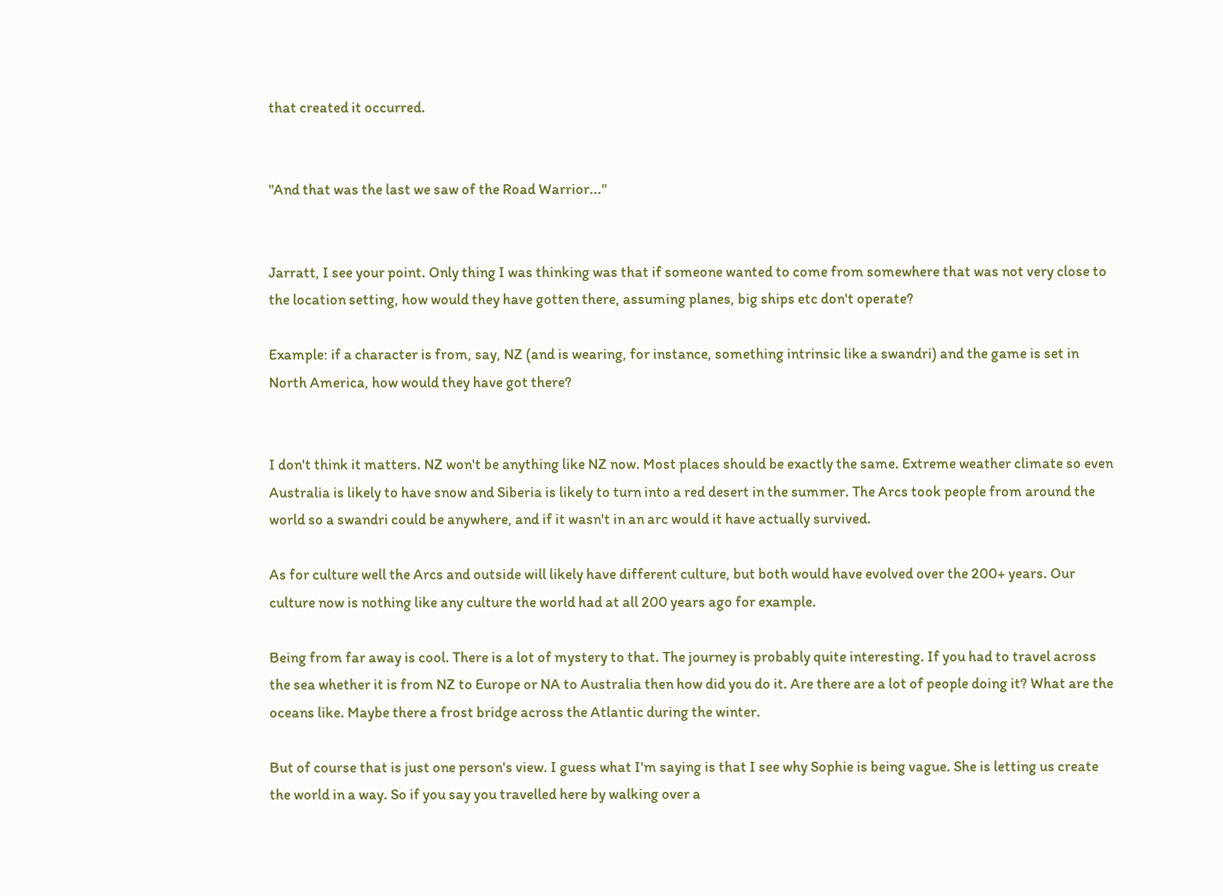that created it occurred.


"And that was the last we saw of the Road Warrior..."


Jarratt, I see your point. Only thing I was thinking was that if someone wanted to come from somewhere that was not very close to the location setting, how would they have gotten there, assuming planes, big ships etc don't operate?

Example: if a character is from, say, NZ (and is wearing, for instance, something intrinsic like a swandri) and the game is set in North America, how would they have got there?


I don't think it matters. NZ won't be anything like NZ now. Most places should be exactly the same. Extreme weather climate so even Australia is likely to have snow and Siberia is likely to turn into a red desert in the summer. The Arcs took people from around the world so a swandri could be anywhere, and if it wasn't in an arc would it have actually survived.

As for culture well the Arcs and outside will likely have different culture, but both would have evolved over the 200+ years. Our culture now is nothing like any culture the world had at all 200 years ago for example.

Being from far away is cool. There is a lot of mystery to that. The journey is probably quite interesting. If you had to travel across the sea whether it is from NZ to Europe or NA to Australia then how did you do it. Are there are a lot of people doing it? What are the oceans like. Maybe there a frost bridge across the Atlantic during the winter.

But of course that is just one person's view. I guess what I'm saying is that I see why Sophie is being vague. She is letting us create the world in a way. So if you say you travelled here by walking over a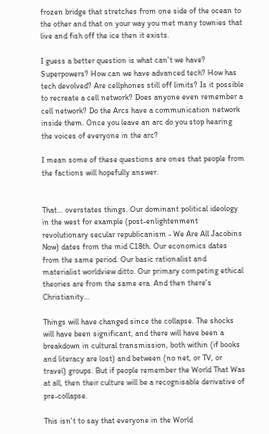frozen bridge that stretches from one side of the ocean to the other and that on your way you met many townies that live and fish off the ice then it exists.

I guess a better question is what can't we have? Superpowers? How can we have advanced tech? How has tech devolved? Are cellphones still off limits? Is it possible to recreate a cell network? Does anyone even remember a cell network? Do the Arcs have a communication network inside them. Once you leave an arc do you stop hearing the voices of everyone in the arc?

I mean some of these questions are ones that people from the factions will hopefully answer.


That... overstates things. Our dominant political ideology in the west for example (post-enlightenment revolutionary secular republicanism - We Are All Jacobins Now) dates from the mid C18th. Our economics dates from the same period. Our basic rationalist and materialist worldview ditto. Our primary competing ethical theories are from the same era. And then there's Christianity...

Things will have changed since the collapse. The shocks will have been significant, and there will have been a breakdown in cultural transmission, both within (if books and literacy are lost) and between (no net, or TV, or travel) groups. But if people remember the World That Was at all, then their culture will be a recognisable derivative of pre-collapse.

This isn't to say that everyone in the World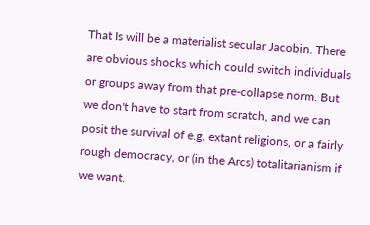That Is will be a materialist secular Jacobin. There are obvious shocks which could switch individuals or groups away from that pre-collapse norm. But we don't have to start from scratch, and we can posit the survival of e.g. extant religions, or a fairly rough democracy, or (in the Arcs) totalitarianism if we want.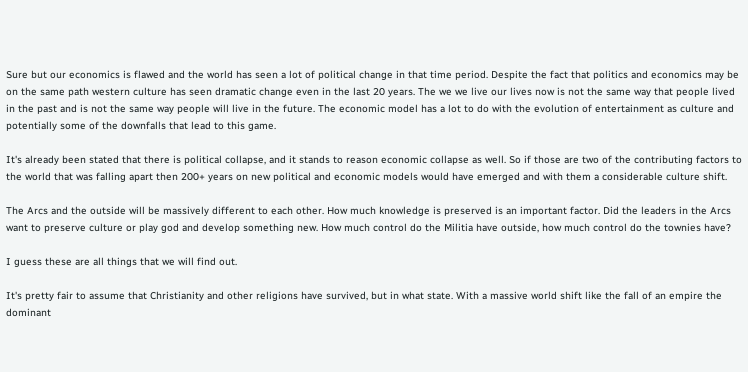Sure but our economics is flawed and the world has seen a lot of political change in that time period. Despite the fact that politics and economics may be on the same path western culture has seen dramatic change even in the last 20 years. The we we live our lives now is not the same way that people lived in the past and is not the same way people will live in the future. The economic model has a lot to do with the evolution of entertainment as culture and potentially some of the downfalls that lead to this game.

It's already been stated that there is political collapse, and it stands to reason economic collapse as well. So if those are two of the contributing factors to the world that was falling apart then 200+ years on new political and economic models would have emerged and with them a considerable culture shift.

The Arcs and the outside will be massively different to each other. How much knowledge is preserved is an important factor. Did the leaders in the Arcs want to preserve culture or play god and develop something new. How much control do the Militia have outside, how much control do the townies have?

I guess these are all things that we will find out.

It's pretty fair to assume that Christianity and other religions have survived, but in what state. With a massive world shift like the fall of an empire the dominant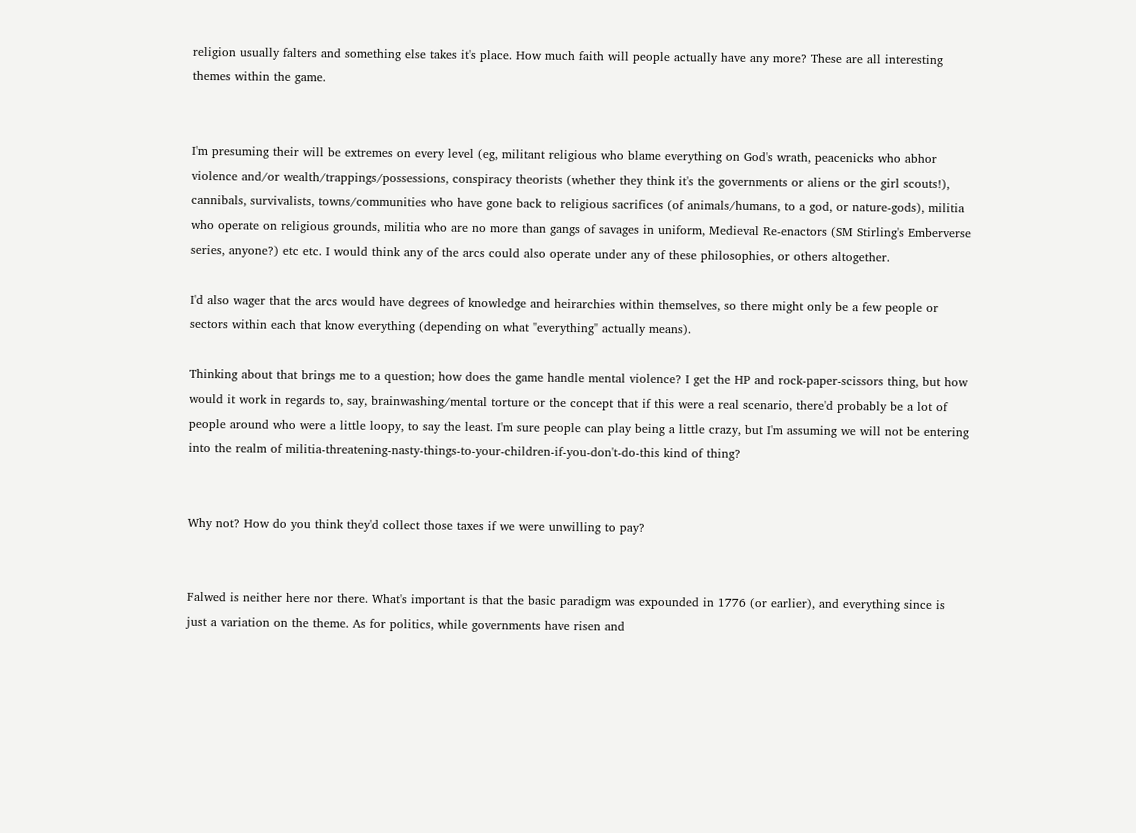religion usually falters and something else takes it's place. How much faith will people actually have any more? These are all interesting themes within the game.


I'm presuming their will be extremes on every level (eg, militant religious who blame everything on God's wrath, peacenicks who abhor violence and/or wealth/trappings/possessions, conspiracy theorists (whether they think it's the governments or aliens or the girl scouts!), cannibals, survivalists, towns/communities who have gone back to religious sacrifices (of animals/humans, to a god, or nature-gods), militia who operate on religious grounds, militia who are no more than gangs of savages in uniform, Medieval Re-enactors (SM Stirling's Emberverse series, anyone?) etc etc. I would think any of the arcs could also operate under any of these philosophies, or others altogether.

I'd also wager that the arcs would have degrees of knowledge and heirarchies within themselves, so there might only be a few people or sectors within each that know everything (depending on what "everything" actually means).

Thinking about that brings me to a question; how does the game handle mental violence? I get the HP and rock-paper-scissors thing, but how would it work in regards to, say, brainwashing/mental torture or the concept that if this were a real scenario, there'd probably be a lot of people around who were a little loopy, to say the least. I'm sure people can play being a little crazy, but I'm assuming we will not be entering into the realm of militia-threatening-nasty-things-to-your-children-if-you-don't-do-this kind of thing?


Why not? How do you think they'd collect those taxes if we were unwilling to pay?


Falwed is neither here nor there. What's important is that the basic paradigm was expounded in 1776 (or earlier), and everything since is just a variation on the theme. As for politics, while governments have risen and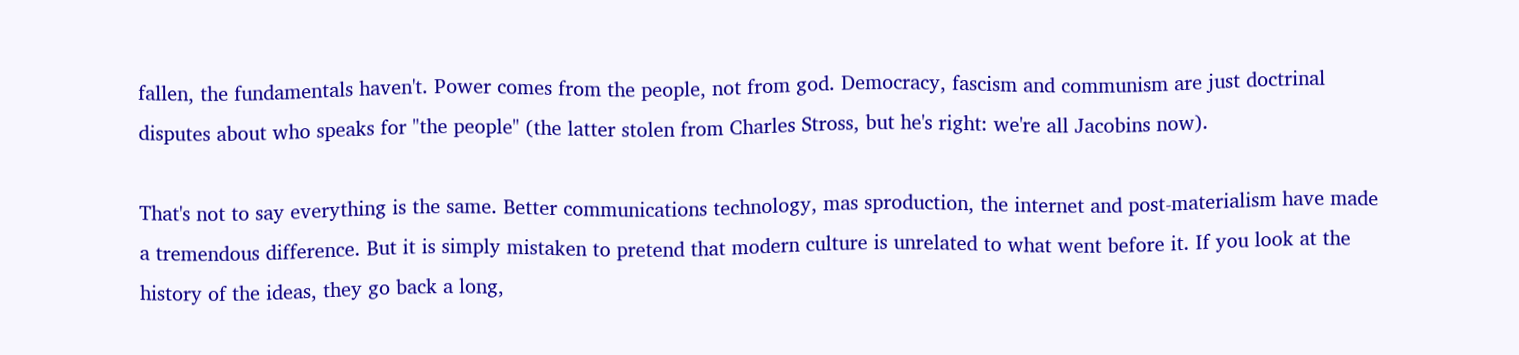fallen, the fundamentals haven't. Power comes from the people, not from god. Democracy, fascism and communism are just doctrinal disputes about who speaks for "the people" (the latter stolen from Charles Stross, but he's right: we're all Jacobins now).

That's not to say everything is the same. Better communications technology, mas sproduction, the internet and post-materialism have made a tremendous difference. But it is simply mistaken to pretend that modern culture is unrelated to what went before it. If you look at the history of the ideas, they go back a long,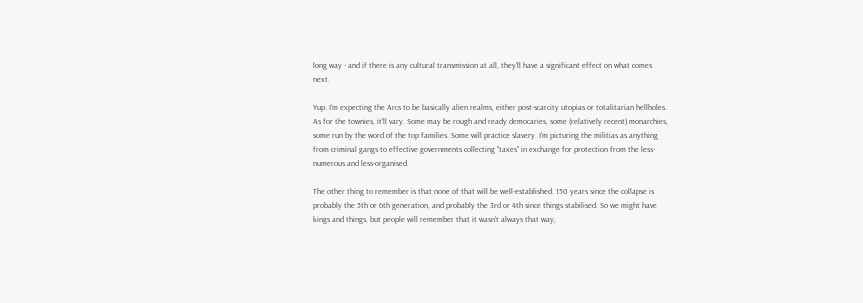long way - and if there is any cultural transmission at all, they'll have a significant effect on what comes next.

Yup. I'm expecting the Arcs to be basically alien realms, either post-scarcity utopias or totalitarian hellholes. As for the townies, it'll vary. Some may be rough and ready democaries, some (relatively recent) monarchies, some run by the word of the top families. Some will practice slavery. I'm picturing the militias as anything from criminal gangs to effective governments collecting "taxes" in exchange for protection from the less-numerous and less-organised.

The other thing to remember is that none of that will be well-established. 150 years since the collapse is probably the 5th or 6th generation, and probably the 3rd or 4th since things stabilised. So we might have kings and things, but people will remember that it wasn't always that way,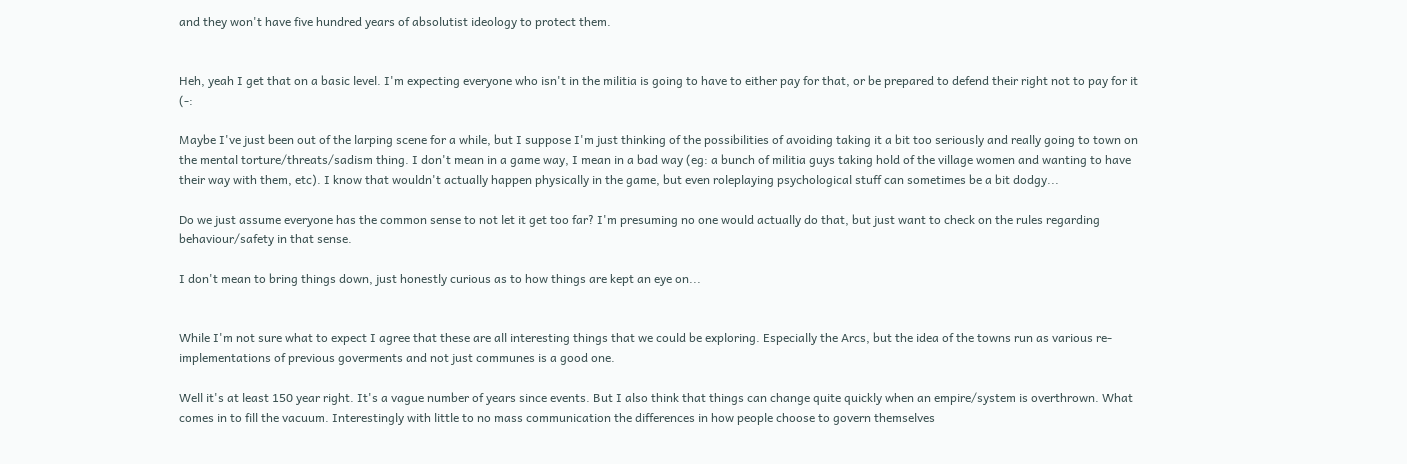and they won't have five hundred years of absolutist ideology to protect them.


Heh, yeah I get that on a basic level. I'm expecting everyone who isn't in the militia is going to have to either pay for that, or be prepared to defend their right not to pay for it (-:

Maybe I've just been out of the larping scene for a while, but I suppose I'm just thinking of the possibilities of avoiding taking it a bit too seriously and really going to town on the mental torture/threats/sadism thing. I don't mean in a game way, I mean in a bad way (eg: a bunch of militia guys taking hold of the village women and wanting to have their way with them, etc). I know that wouldn't actually happen physically in the game, but even roleplaying psychological stuff can sometimes be a bit dodgy...

Do we just assume everyone has the common sense to not let it get too far? I'm presuming no one would actually do that, but just want to check on the rules regarding behaviour/safety in that sense.

I don't mean to bring things down, just honestly curious as to how things are kept an eye on...


While I'm not sure what to expect I agree that these are all interesting things that we could be exploring. Especially the Arcs, but the idea of the towns run as various re-implementations of previous goverments and not just communes is a good one.

Well it's at least 150 year right. It's a vague number of years since events. But I also think that things can change quite quickly when an empire/system is overthrown. What comes in to fill the vacuum. Interestingly with little to no mass communication the differences in how people choose to govern themselves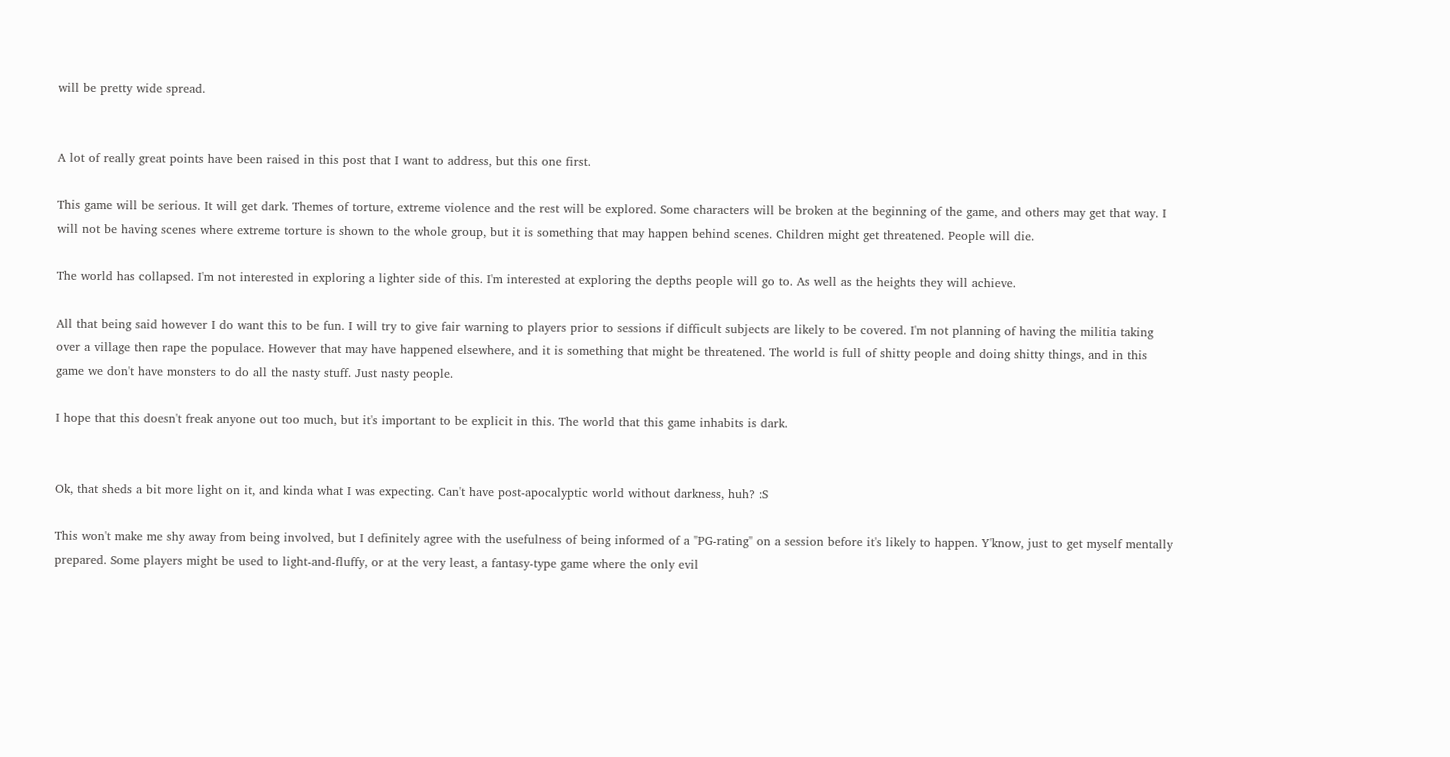will be pretty wide spread.


A lot of really great points have been raised in this post that I want to address, but this one first.

This game will be serious. It will get dark. Themes of torture, extreme violence and the rest will be explored. Some characters will be broken at the beginning of the game, and others may get that way. I will not be having scenes where extreme torture is shown to the whole group, but it is something that may happen behind scenes. Children might get threatened. People will die.

The world has collapsed. I'm not interested in exploring a lighter side of this. I'm interested at exploring the depths people will go to. As well as the heights they will achieve.

All that being said however I do want this to be fun. I will try to give fair warning to players prior to sessions if difficult subjects are likely to be covered. I'm not planning of having the militia taking over a village then rape the populace. However that may have happened elsewhere, and it is something that might be threatened. The world is full of shitty people and doing shitty things, and in this game we don't have monsters to do all the nasty stuff. Just nasty people.

I hope that this doesn't freak anyone out too much, but it's important to be explicit in this. The world that this game inhabits is dark.


Ok, that sheds a bit more light on it, and kinda what I was expecting. Can't have post-apocalyptic world without darkness, huh? :S

This won't make me shy away from being involved, but I definitely agree with the usefulness of being informed of a "PG-rating" on a session before it's likely to happen. Y'know, just to get myself mentally prepared. Some players might be used to light-and-fluffy, or at the very least, a fantasy-type game where the only evil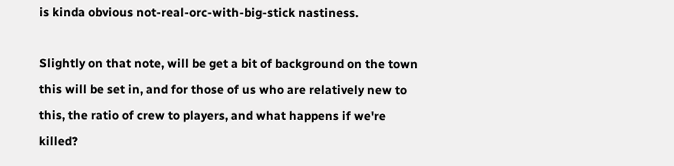is kinda obvious not-real-orc-with-big-stick nastiness.

Slightly on that note, will be get a bit of background on the town this will be set in, and for those of us who are relatively new to this, the ratio of crew to players, and what happens if we're killed?